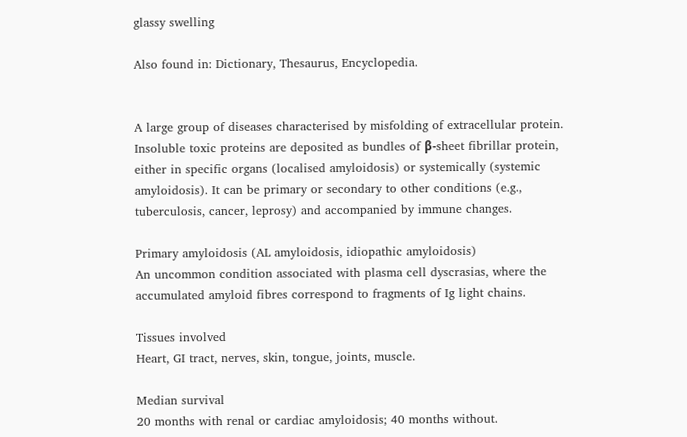glassy swelling

Also found in: Dictionary, Thesaurus, Encyclopedia.


A large group of diseases characterised by misfolding of extracellular protein. Insoluble toxic proteins are deposited as bundles of β-sheet fibrillar protein, either in specific organs (localised amyloidosis) or systemically (systemic amyloidosis). It can be primary or secondary to other conditions (e.g., tuberculosis, cancer, leprosy) and accompanied by immune changes.

Primary amyloidosis (AL amyloidosis, idiopathic amyloidosis)
An uncommon condition associated with plasma cell dyscrasias, where the accumulated amyloid fibres correspond to fragments of Ig light chains.

Tissues involved
Heart, GI tract, nerves, skin, tongue, joints, muscle.

Median survival
20 months with renal or cardiac amyloidosis; 40 months without.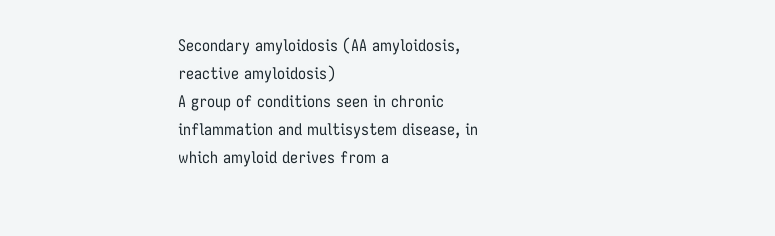Secondary amyloidosis (AA amyloidosis, reactive amyloidosis)
A group of conditions seen in chronic inflammation and multisystem disease, in which amyloid derives from a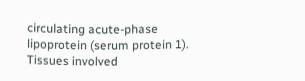circulating acute-phase lipoprotein (serum protein 1).
Tissues involved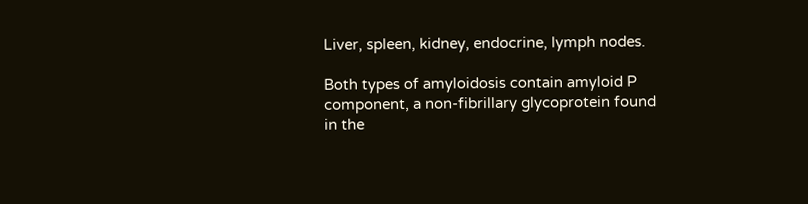Liver, spleen, kidney, endocrine, lymph nodes.

Both types of amyloidosis contain amyloid P component, a non-fibrillary glycoprotein found in the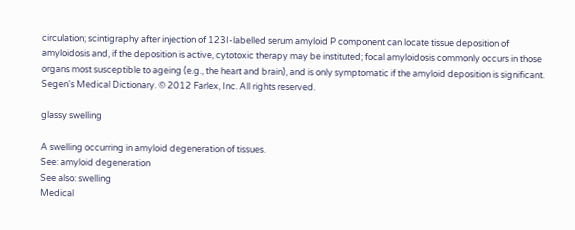circulation; scintigraphy after injection of 123I-labelled serum amyloid P component can locate tissue deposition of amyloidosis and, if the deposition is active, cytotoxic therapy may be instituted; focal amyloidosis commonly occurs in those organs most susceptible to ageing (e.g., the heart and brain), and is only symptomatic if the amyloid deposition is significant.
Segen's Medical Dictionary. © 2012 Farlex, Inc. All rights reserved.

glassy swelling

A swelling occurring in amyloid degeneration of tissues.
See: amyloid degeneration
See also: swelling
Medical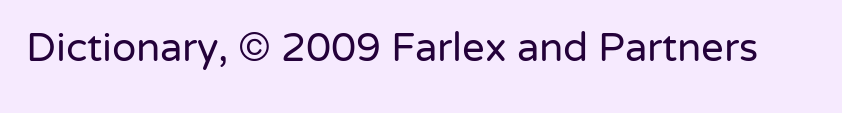Dictionary, © 2009 Farlex and Partners